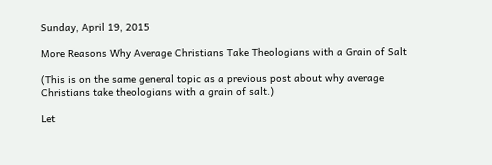Sunday, April 19, 2015

More Reasons Why Average Christians Take Theologians with a Grain of Salt

(This is on the same general topic as a previous post about why average Christians take theologians with a grain of salt.)

Let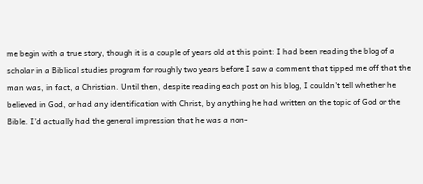me begin with a true story, though it is a couple of years old at this point: I had been reading the blog of a scholar in a Biblical studies program for roughly two years before I saw a comment that tipped me off that the man was, in fact, a Christian. Until then, despite reading each post on his blog, I couldn't tell whether he believed in God, or had any identification with Christ, by anything he had written on the topic of God or the Bible. I'd actually had the general impression that he was a non-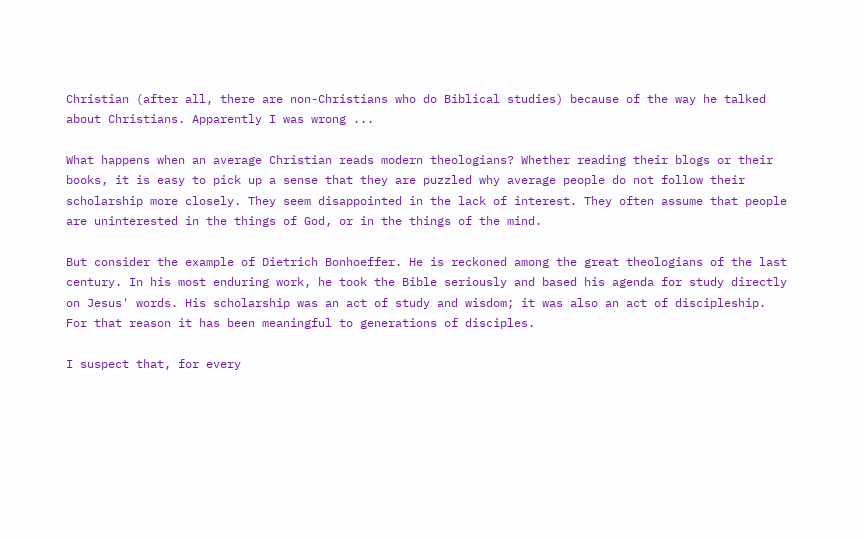Christian (after all, there are non-Christians who do Biblical studies) because of the way he talked about Christians. Apparently I was wrong ...

What happens when an average Christian reads modern theologians? Whether reading their blogs or their books, it is easy to pick up a sense that they are puzzled why average people do not follow their scholarship more closely. They seem disappointed in the lack of interest. They often assume that people are uninterested in the things of God, or in the things of the mind.

But consider the example of Dietrich Bonhoeffer. He is reckoned among the great theologians of the last century. In his most enduring work, he took the Bible seriously and based his agenda for study directly on Jesus' words. His scholarship was an act of study and wisdom; it was also an act of discipleship. For that reason it has been meaningful to generations of disciples.

I suspect that, for every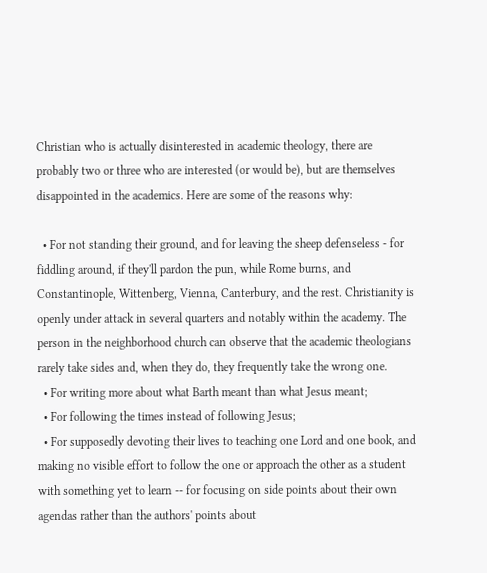Christian who is actually disinterested in academic theology, there are probably two or three who are interested (or would be), but are themselves disappointed in the academics. Here are some of the reasons why:

  • For not standing their ground, and for leaving the sheep defenseless - for fiddling around, if they'll pardon the pun, while Rome burns, and Constantinople, Wittenberg, Vienna, Canterbury, and the rest. Christianity is openly under attack in several quarters and notably within the academy. The person in the neighborhood church can observe that the academic theologians rarely take sides and, when they do, they frequently take the wrong one.
  • For writing more about what Barth meant than what Jesus meant;
  • For following the times instead of following Jesus;
  • For supposedly devoting their lives to teaching one Lord and one book, and making no visible effort to follow the one or approach the other as a student with something yet to learn -- for focusing on side points about their own agendas rather than the authors' points about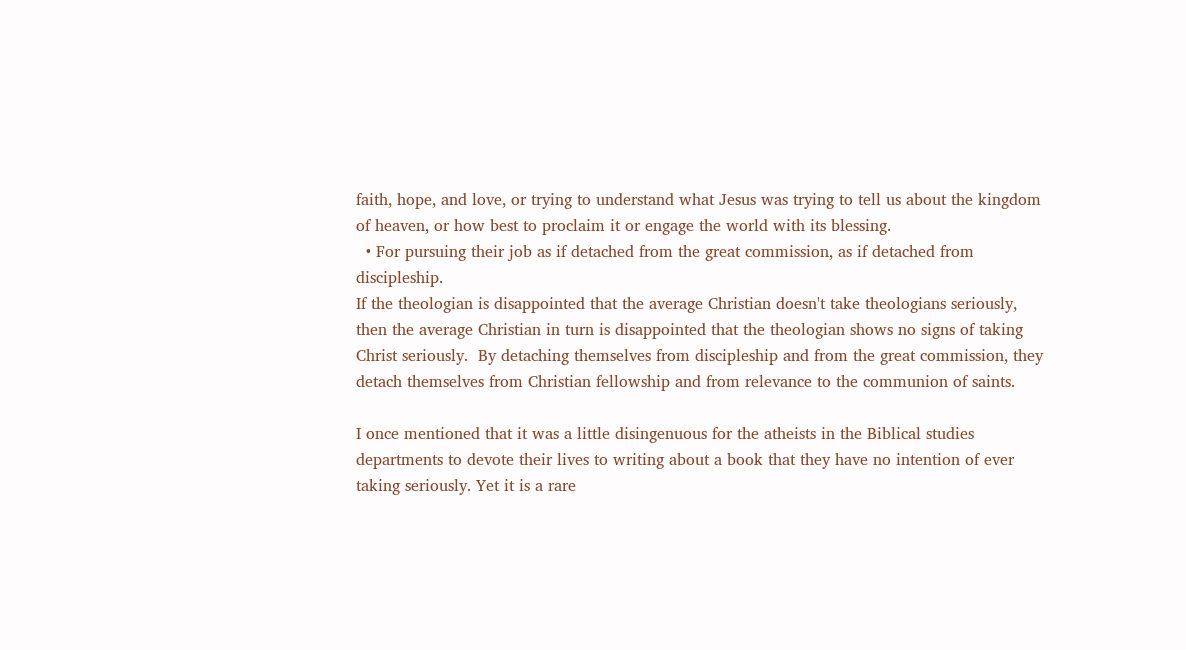faith, hope, and love, or trying to understand what Jesus was trying to tell us about the kingdom of heaven, or how best to proclaim it or engage the world with its blessing.
  • For pursuing their job as if detached from the great commission, as if detached from discipleship.
If the theologian is disappointed that the average Christian doesn't take theologians seriously, then the average Christian in turn is disappointed that the theologian shows no signs of taking Christ seriously.  By detaching themselves from discipleship and from the great commission, they detach themselves from Christian fellowship and from relevance to the communion of saints.

I once mentioned that it was a little disingenuous for the atheists in the Biblical studies departments to devote their lives to writing about a book that they have no intention of ever taking seriously. Yet it is a rare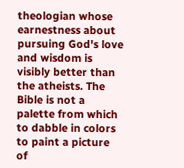theologian whose earnestness about pursuing God's love and wisdom is visibly better than the atheists. The Bible is not a palette from which to dabble in colors to paint a picture of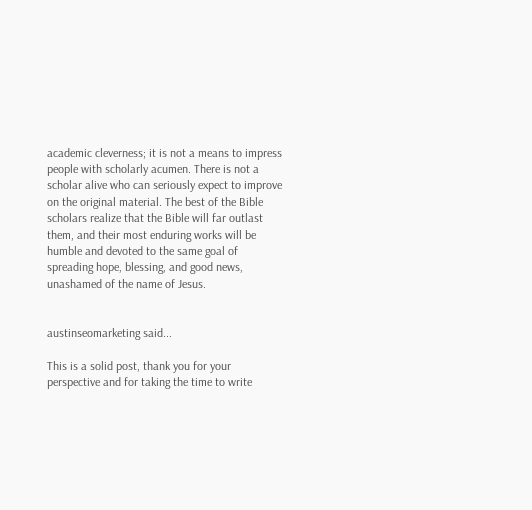academic cleverness; it is not a means to impress people with scholarly acumen. There is not a scholar alive who can seriously expect to improve on the original material. The best of the Bible scholars realize that the Bible will far outlast them, and their most enduring works will be humble and devoted to the same goal of spreading hope, blessing, and good news, unashamed of the name of Jesus.


austinseomarketing said...

This is a solid post, thank you for your perspective and for taking the time to write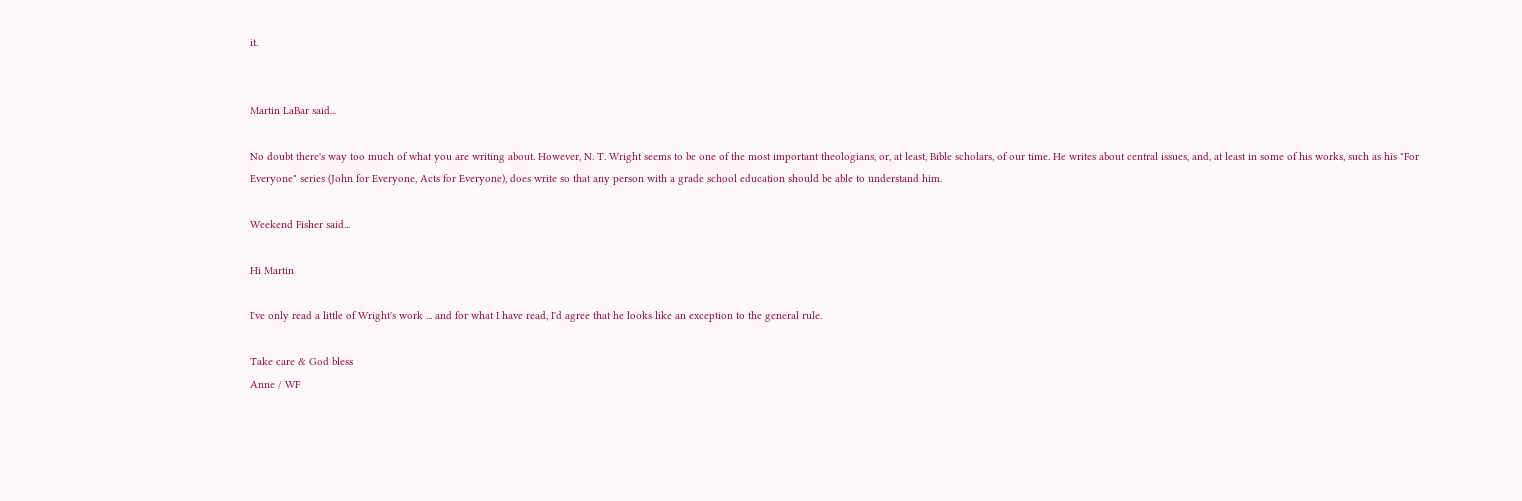it.


Martin LaBar said...

No doubt there's way too much of what you are writing about. However, N. T. Wright seems to be one of the most important theologians, or, at least, Bible scholars, of our time. He writes about central issues, and, at least in some of his works, such as his "For Everyone" series (John for Everyone, Acts for Everyone), does write so that any person with a grade school education should be able to understand him.

Weekend Fisher said...

Hi Martin

I've only read a little of Wright's work ... and for what I have read, I'd agree that he looks like an exception to the general rule.

Take care & God bless
Anne / WF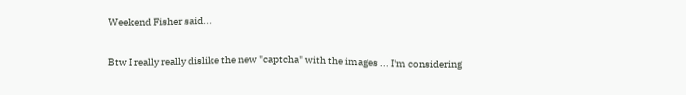Weekend Fisher said...

Btw I really really dislike the new "captcha" with the images ... I'm considering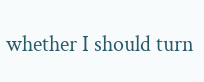whether I should turn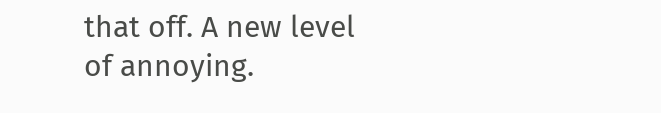that off. A new level of annoying.